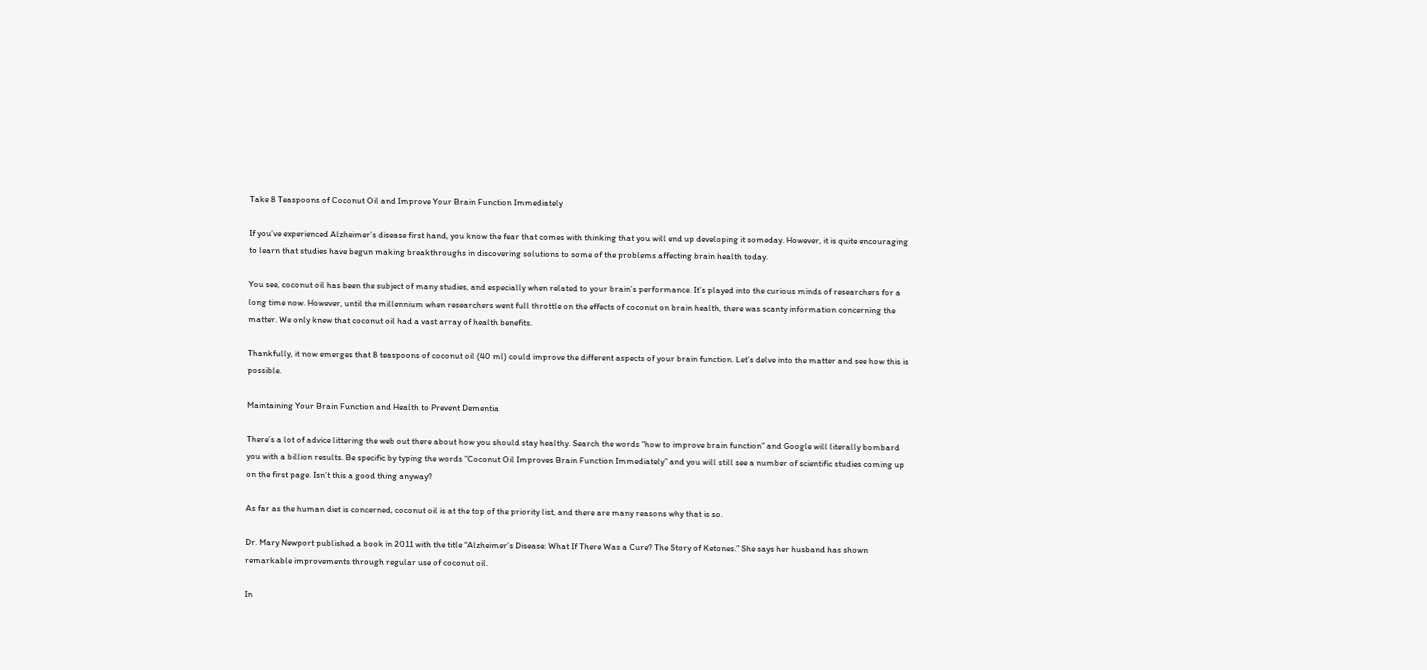Take 8 Teaspoons of Coconut Oil and Improve Your Brain Function Immediately

If you’ve experienced Alzheimer’s disease first hand, you know the fear that comes with thinking that you will end up developing it someday. However, it is quite encouraging to learn that studies have begun making breakthroughs in discovering solutions to some of the problems affecting brain health today.

You see, coconut oil has been the subject of many studies, and especially when related to your brain’s performance. It’s played into the curious minds of researchers for a long time now. However, until the millennium when researchers went full throttle on the effects of coconut on brain health, there was scanty information concerning the matter. We only knew that coconut oil had a vast array of health benefits.

Thankfully, it now emerges that 8 teaspoons of coconut oil (40 ml) could improve the different aspects of your brain function. Let’s delve into the matter and see how this is possible.

Maintaining Your Brain Function and Health to Prevent Dementia

There’s a lot of advice littering the web out there about how you should stay healthy. Search the words ”how to improve brain function” and Google will literally bombard you with a billion results. Be specific by typing the words ”Coconut Oil Improves Brain Function Immediately” and you will still see a number of scientific studies coming up on the first page. Isn’t this a good thing anyway?

As far as the human diet is concerned, coconut oil is at the top of the priority list, and there are many reasons why that is so.

Dr. Mary Newport published a book in 2011 with the title “Alzheimer’s Disease: What If There Was a Cure? The Story of Ketones.” She says her husband has shown remarkable improvements through regular use of coconut oil.

In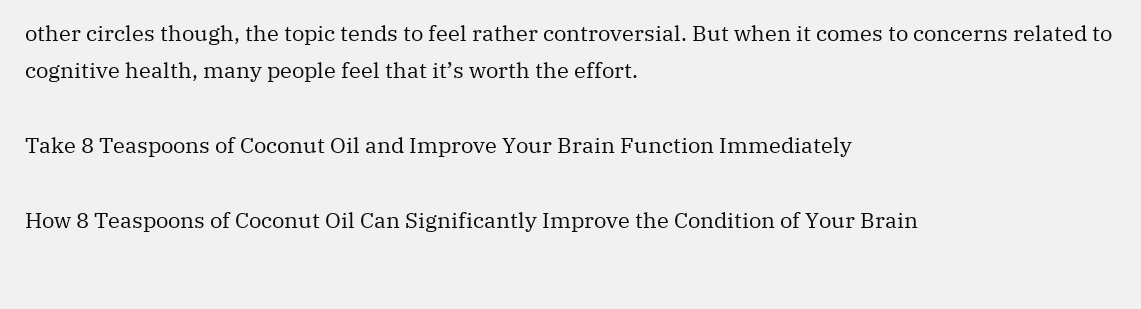other circles though, the topic tends to feel rather controversial. But when it comes to concerns related to cognitive health, many people feel that it’s worth the effort.

Take 8 Teaspoons of Coconut Oil and Improve Your Brain Function Immediately

How 8 Teaspoons of Coconut Oil Can Significantly Improve the Condition of Your Brain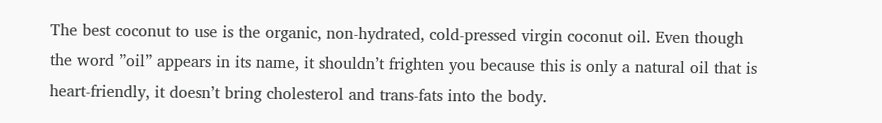The best coconut to use is the organic, non-hydrated, cold-pressed virgin coconut oil. Even though the word ”oil” appears in its name, it shouldn’t frighten you because this is only a natural oil that is heart-friendly, it doesn’t bring cholesterol and trans-fats into the body.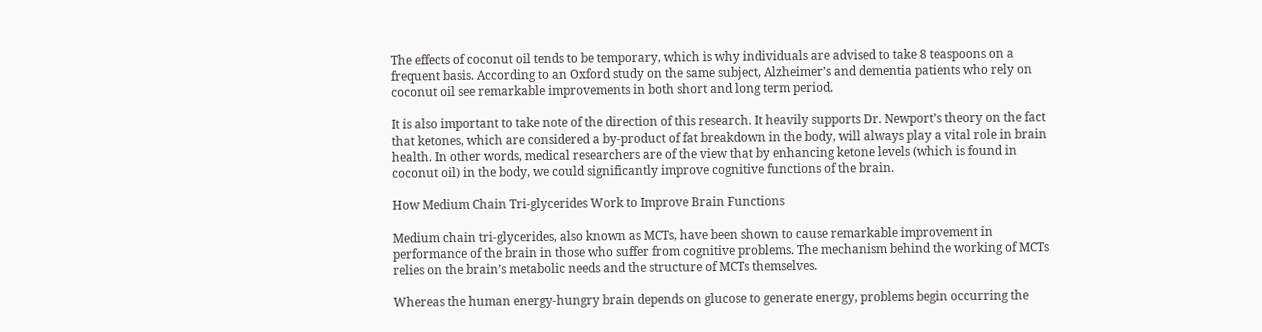The effects of coconut oil tends to be temporary, which is why individuals are advised to take 8 teaspoons on a frequent basis. According to an Oxford study on the same subject, Alzheimer’s and dementia patients who rely on coconut oil see remarkable improvements in both short and long term period.

It is also important to take note of the direction of this research. It heavily supports Dr. Newport’s theory on the fact that ketones, which are considered a by-product of fat breakdown in the body, will always play a vital role in brain health. In other words, medical researchers are of the view that by enhancing ketone levels (which is found in coconut oil) in the body, we could significantly improve cognitive functions of the brain.

How Medium Chain Tri-glycerides Work to Improve Brain Functions

Medium chain tri-glycerides, also known as MCTs, have been shown to cause remarkable improvement in performance of the brain in those who suffer from cognitive problems. The mechanism behind the working of MCTs relies on the brain’s metabolic needs and the structure of MCTs themselves.

Whereas the human energy-hungry brain depends on glucose to generate energy, problems begin occurring the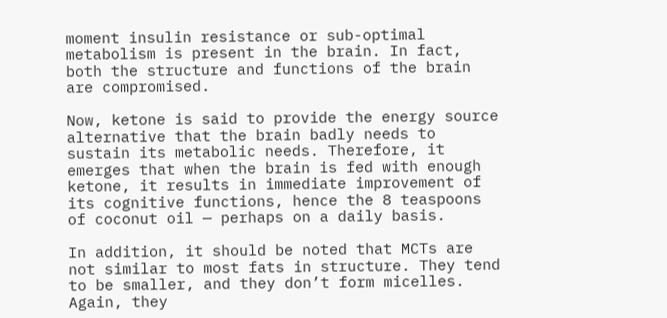moment insulin resistance or sub-optimal metabolism is present in the brain. In fact, both the structure and functions of the brain are compromised.

Now, ketone is said to provide the energy source alternative that the brain badly needs to sustain its metabolic needs. Therefore, it emerges that when the brain is fed with enough ketone, it results in immediate improvement of its cognitive functions, hence the 8 teaspoons of coconut oil — perhaps on a daily basis.

In addition, it should be noted that MCTs are not similar to most fats in structure. They tend to be smaller, and they don’t form micelles. Again, they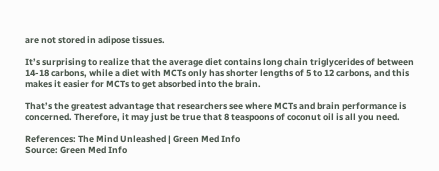are not stored in adipose tissues.

It’s surprising to realize that the average diet contains long chain triglycerides of between 14-18 carbons, while a diet with MCTs only has shorter lengths of 5 to 12 carbons, and this makes it easier for MCTs to get absorbed into the brain.

That’s the greatest advantage that researchers see where MCTs and brain performance is concerned. Therefore, it may just be true that 8 teaspoons of coconut oil is all you need.

References: The Mind Unleashed | Green Med Info
Source: Green Med Info